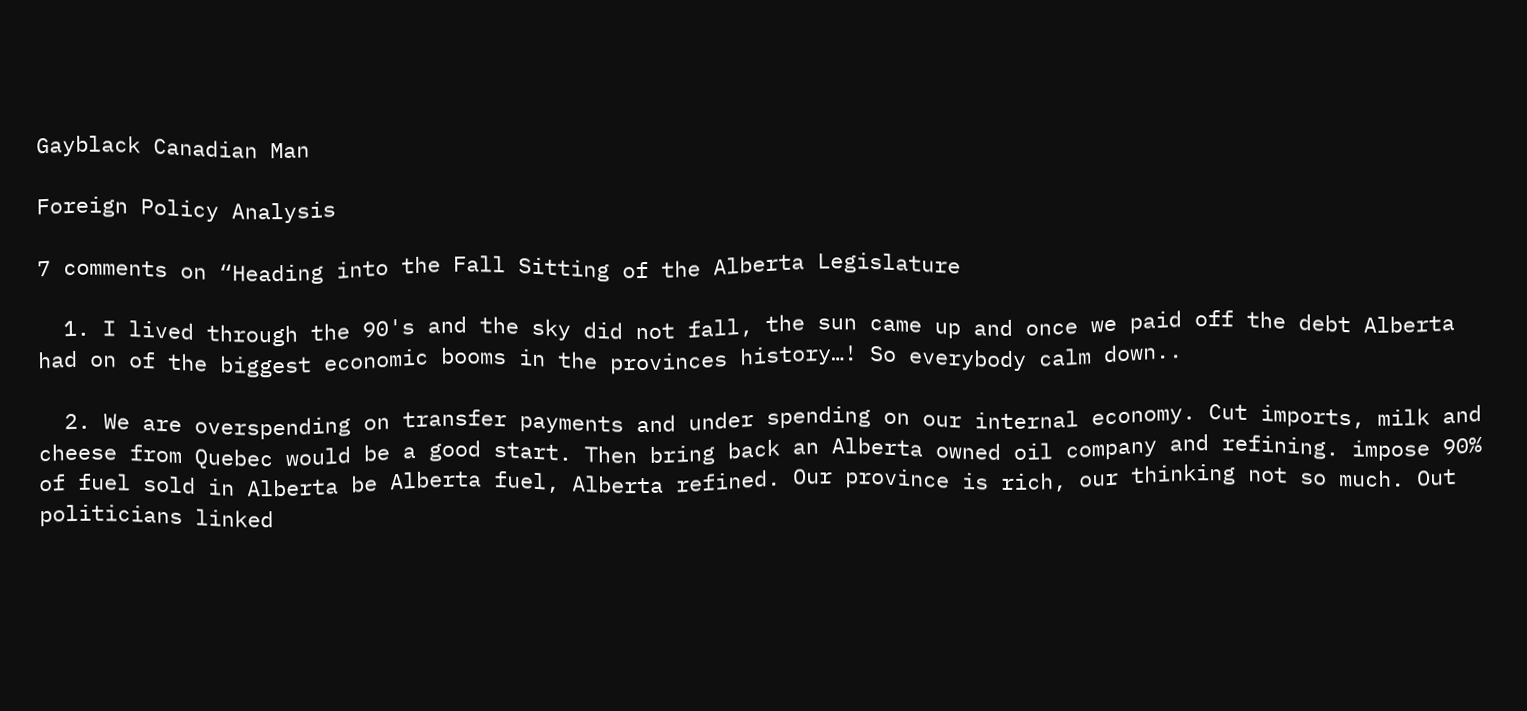Gayblack Canadian Man

Foreign Policy Analysis

7 comments on “Heading into the Fall Sitting of the Alberta Legislature

  1. I lived through the 90's and the sky did not fall, the sun came up and once we paid off the debt Alberta had on of the biggest economic booms in the provinces history…! So everybody calm down..

  2. We are overspending on transfer payments and under spending on our internal economy. Cut imports, milk and cheese from Quebec would be a good start. Then bring back an Alberta owned oil company and refining. impose 90% of fuel sold in Alberta be Alberta fuel, Alberta refined. Our province is rich, our thinking not so much. Out politicians linked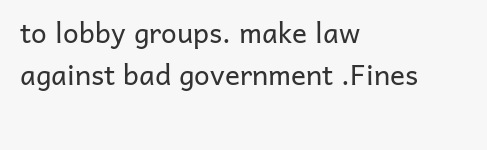to lobby groups. make law against bad government .Fines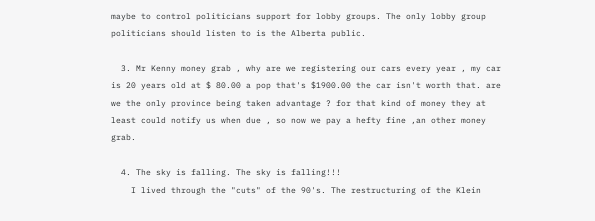maybe to control politicians support for lobby groups. The only lobby group politicians should listen to is the Alberta public.

  3. Mr Kenny money grab , why are we registering our cars every year , my car is 20 years old at $ 80.00 a pop that's $1900.00 the car isn't worth that. are we the only province being taken advantage ? for that kind of money they at least could notify us when due , so now we pay a hefty fine ,an other money grab.

  4. The sky is falling. The sky is falling!!!
    I lived through the "cuts" of the 90's. The restructuring of the Klein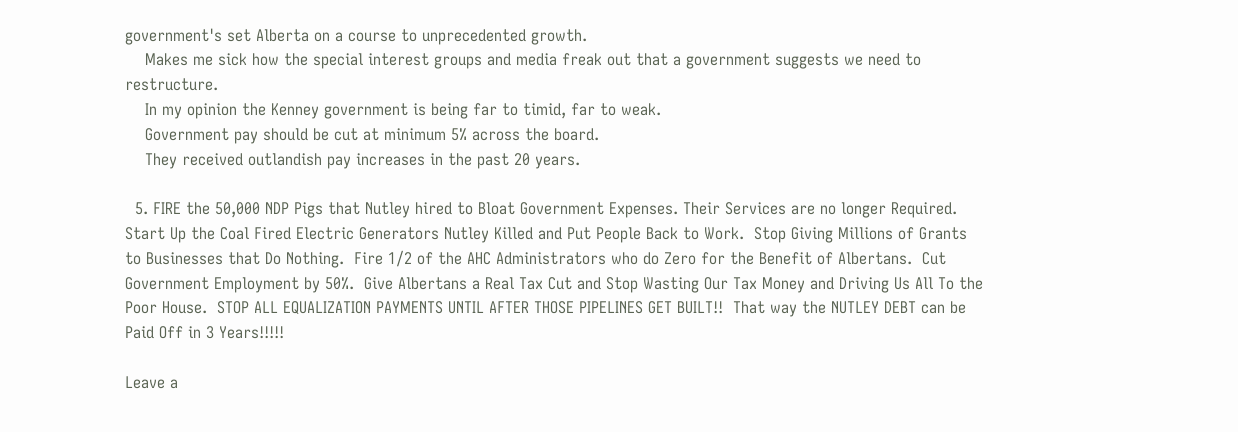government's set Alberta on a course to unprecedented growth.
    Makes me sick how the special interest groups and media freak out that a government suggests we need to restructure.
    In my opinion the Kenney government is being far to timid, far to weak.
    Government pay should be cut at minimum 5% across the board.
    They received outlandish pay increases in the past 20 years.

  5. FIRE the 50,000 NDP Pigs that Nutley hired to Bloat Government Expenses. Their Services are no longer Required.  Start Up the Coal Fired Electric Generators Nutley Killed and Put People Back to Work.  Stop Giving Millions of Grants to Businesses that Do Nothing.  Fire 1/2 of the AHC Administrators who do Zero for the Benefit of Albertans.  Cut Government Employment by 50%.  Give Albertans a Real Tax Cut and Stop Wasting Our Tax Money and Driving Us All To the Poor House.  STOP ALL EQUALIZATION PAYMENTS UNTIL AFTER THOSE PIPELINES GET BUILT!!  That way the NUTLEY DEBT can be Paid Off in 3 Years!!!!!

Leave a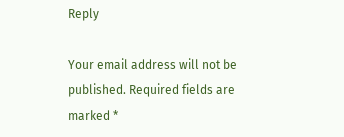Reply

Your email address will not be published. Required fields are marked *